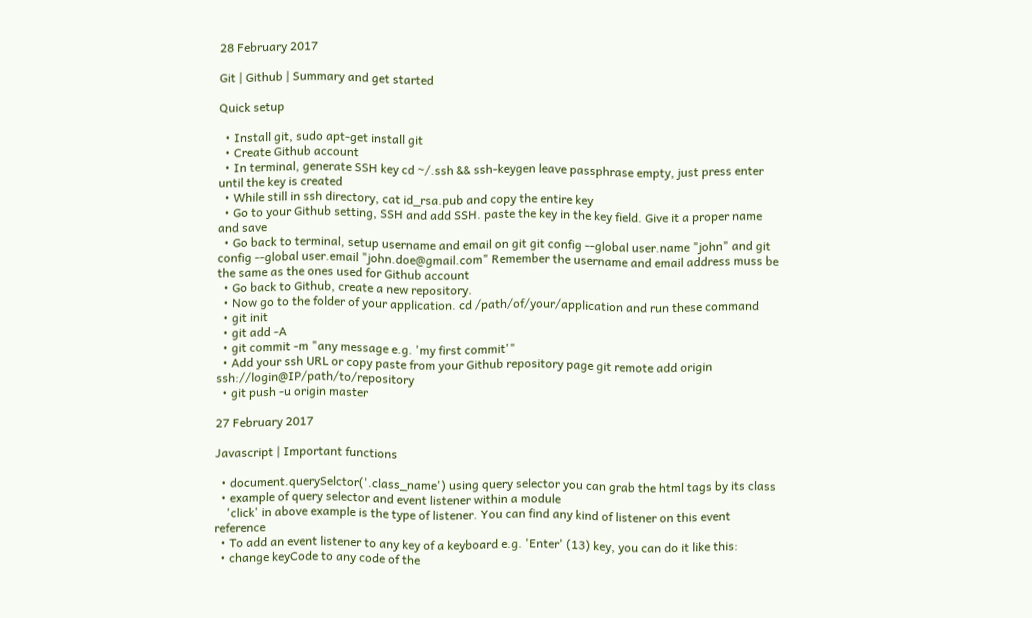28 February 2017

Git | Github | Summary and get started

Quick setup

  • Install git, sudo apt-get install git
  • Create Github account
  • In terminal, generate SSH key cd ~/.ssh && ssh-keygen leave passphrase empty, just press enter until the key is created
  • While still in ssh directory, cat id_rsa.pub and copy the entire key
  • Go to your Github setting, SSH and add SSH. paste the key in the key field. Give it a proper name and save
  • Go back to terminal, setup username and email on git git config --global user.name "john" and git config --global user.email "john.doe@gmail.com" Remember the username and email address muss be the same as the ones used for Github account
  • Go back to Github, create a new repository.
  • Now go to the folder of your application. cd /path/of/your/application and run these command
  • git init
  • git add -A
  • git commit -m "any message e.g. 'my first commit'"
  • Add your ssh URL or copy paste from your Github repository page git remote add origin ssh://login@IP/path/to/repository
  • git push -u origin master

27 February 2017

Javascript | Important functions

  • document.querySelctor('.class_name') using query selector you can grab the html tags by its class
  • example of query selector and event listener within a module
    'click' in above example is the type of listener. You can find any kind of listener on this event reference
  • To add an event listener to any key of a keyboard e.g. 'Enter' (13) key, you can do it like this:
  • change keyCode to any code of the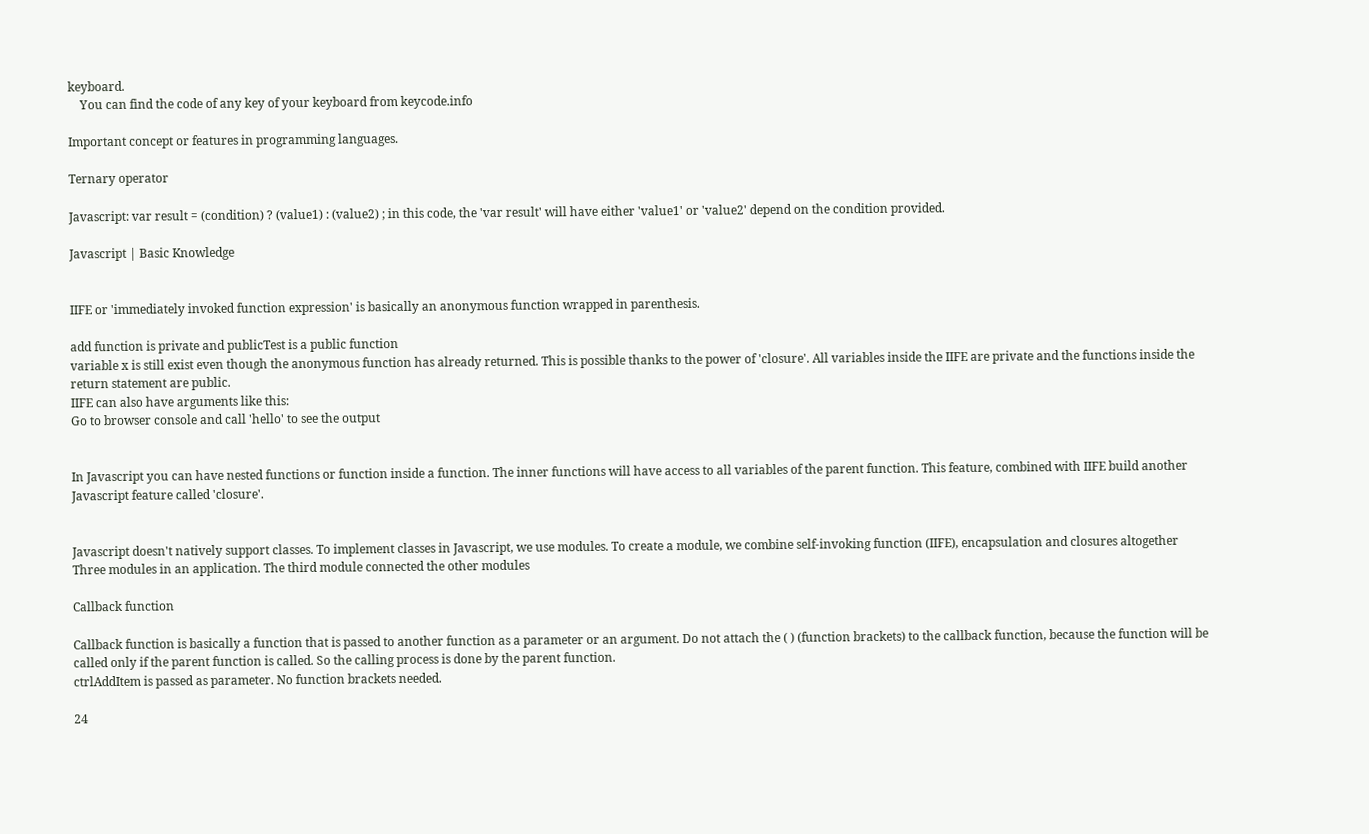keyboard.
    You can find the code of any key of your keyboard from keycode.info

Important concept or features in programming languages.

Ternary operator

Javascript: var result = (condition) ? (value1) : (value2) ; in this code, the 'var result' will have either 'value1' or 'value2' depend on the condition provided.

Javascript | Basic Knowledge


IIFE or 'immediately invoked function expression' is basically an anonymous function wrapped in parenthesis.

add function is private and publicTest is a public function
variable x is still exist even though the anonymous function has already returned. This is possible thanks to the power of 'closure'. All variables inside the IIFE are private and the functions inside the return statement are public.
IIFE can also have arguments like this:
Go to browser console and call 'hello' to see the output


In Javascript you can have nested functions or function inside a function. The inner functions will have access to all variables of the parent function. This feature, combined with IIFE build another Javascript feature called 'closure'.


Javascript doesn't natively support classes. To implement classes in Javascript, we use modules. To create a module, we combine self-invoking function (IIFE), encapsulation and closures altogether
Three modules in an application. The third module connected the other modules

Callback function

Callback function is basically a function that is passed to another function as a parameter or an argument. Do not attach the ( ) (function brackets) to the callback function, because the function will be called only if the parent function is called. So the calling process is done by the parent function.
ctrlAddItem is passed as parameter. No function brackets needed.

24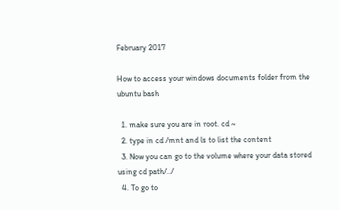February 2017

How to access your windows documents folder from the ubuntu bash

  1. make sure you are in root. cd ~
  2. type in cd /mnt and ls to list the content
  3. Now you can go to the volume where your data stored using cd path/../
  4. To go to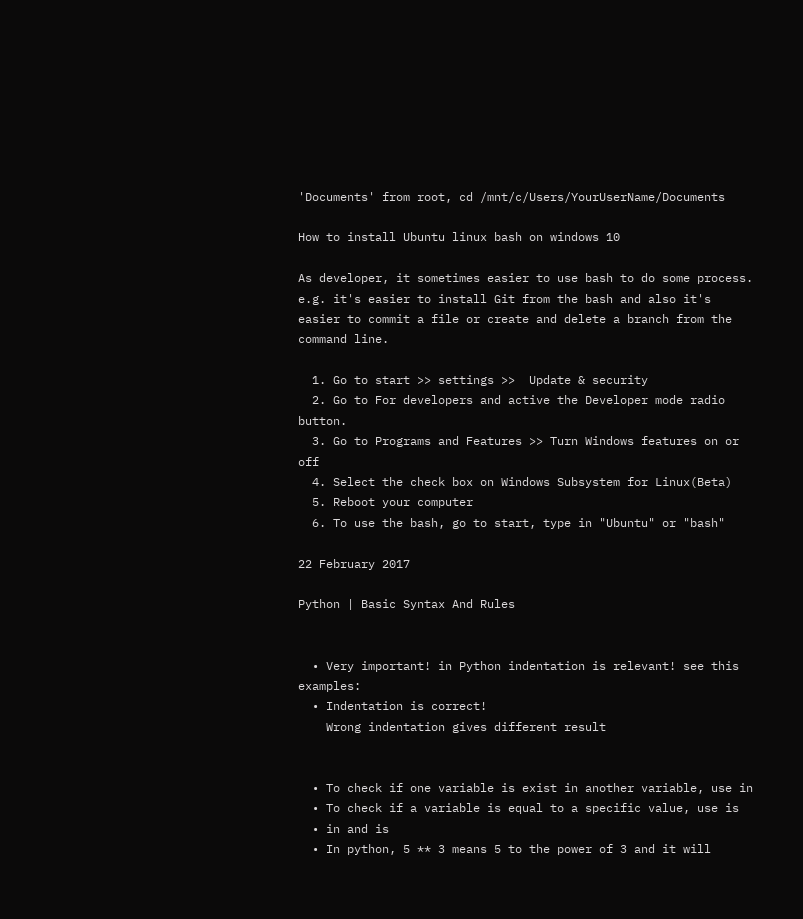'Documents' from root, cd /mnt/c/Users/YourUserName/Documents

How to install Ubuntu linux bash on windows 10

As developer, it sometimes easier to use bash to do some process. e.g. it's easier to install Git from the bash and also it's easier to commit a file or create and delete a branch from the command line.

  1. Go to start >> settings >>  Update & security
  2. Go to For developers and active the Developer mode radio button.
  3. Go to Programs and Features >> Turn Windows features on or off
  4. Select the check box on Windows Subsystem for Linux(Beta)
  5. Reboot your computer
  6. To use the bash, go to start, type in "Ubuntu" or "bash"

22 February 2017

Python | Basic Syntax And Rules


  • Very important! in Python indentation is relevant! see this examples:
  • Indentation is correct!
    Wrong indentation gives different result


  • To check if one variable is exist in another variable, use in
  • To check if a variable is equal to a specific value, use is
  • in and is
  • In python, 5 ** 3 means 5 to the power of 3 and it will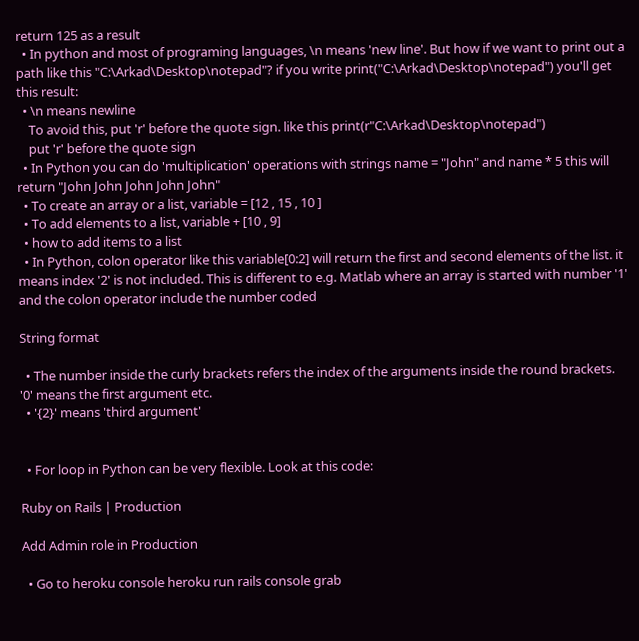return 125 as a result
  • In python and most of programing languages, \n means 'new line'. But how if we want to print out a path like this "C:\Arkad\Desktop\notepad"? if you write print("C:\Arkad\Desktop\notepad") you'll get this result:
  • \n means newline
    To avoid this, put 'r' before the quote sign. like this print(r"C:\Arkad\Desktop\notepad")
    put 'r' before the quote sign
  • In Python you can do 'multiplication' operations with strings name = "John" and name * 5 this will return "John John John John John"
  • To create an array or a list, variable = [12 , 15 , 10 ]
  • To add elements to a list, variable + [10 , 9]
  • how to add items to a list
  • In Python, colon operator like this variable[0:2] will return the first and second elements of the list. it means index '2' is not included. This is different to e.g. Matlab where an array is started with number '1' and the colon operator include the number coded

String format

  • The number inside the curly brackets refers the index of the arguments inside the round brackets. '0' means the first argument etc.
  • '{2}' means 'third argument'


  • For loop in Python can be very flexible. Look at this code:

Ruby on Rails | Production

Add Admin role in Production

  • Go to heroku console heroku run rails console grab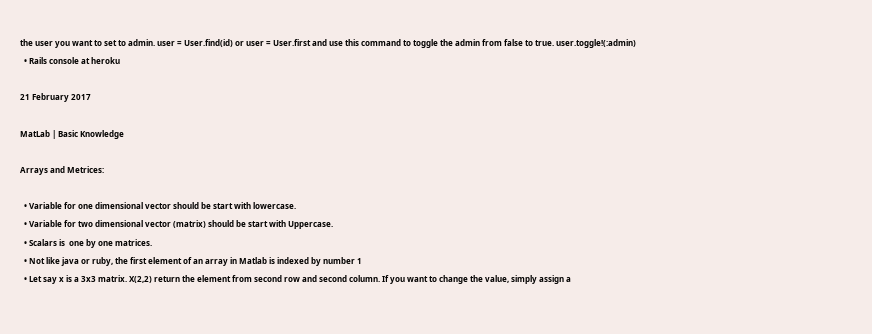the user you want to set to admin. user = User.find(id) or user = User.first and use this command to toggle the admin from false to true. user.toggle!(:admin)
  • Rails console at heroku

21 February 2017

MatLab | Basic Knowledge

Arrays and Metrices:

  • Variable for one dimensional vector should be start with lowercase.
  • Variable for two dimensional vector (matrix) should be start with Uppercase.
  • Scalars is  one by one matrices.
  • Not like java or ruby, the first element of an array in Matlab is indexed by number 1
  • Let say x is a 3x3 matrix. X(2,2) return the element from second row and second column. If you want to change the value, simply assign a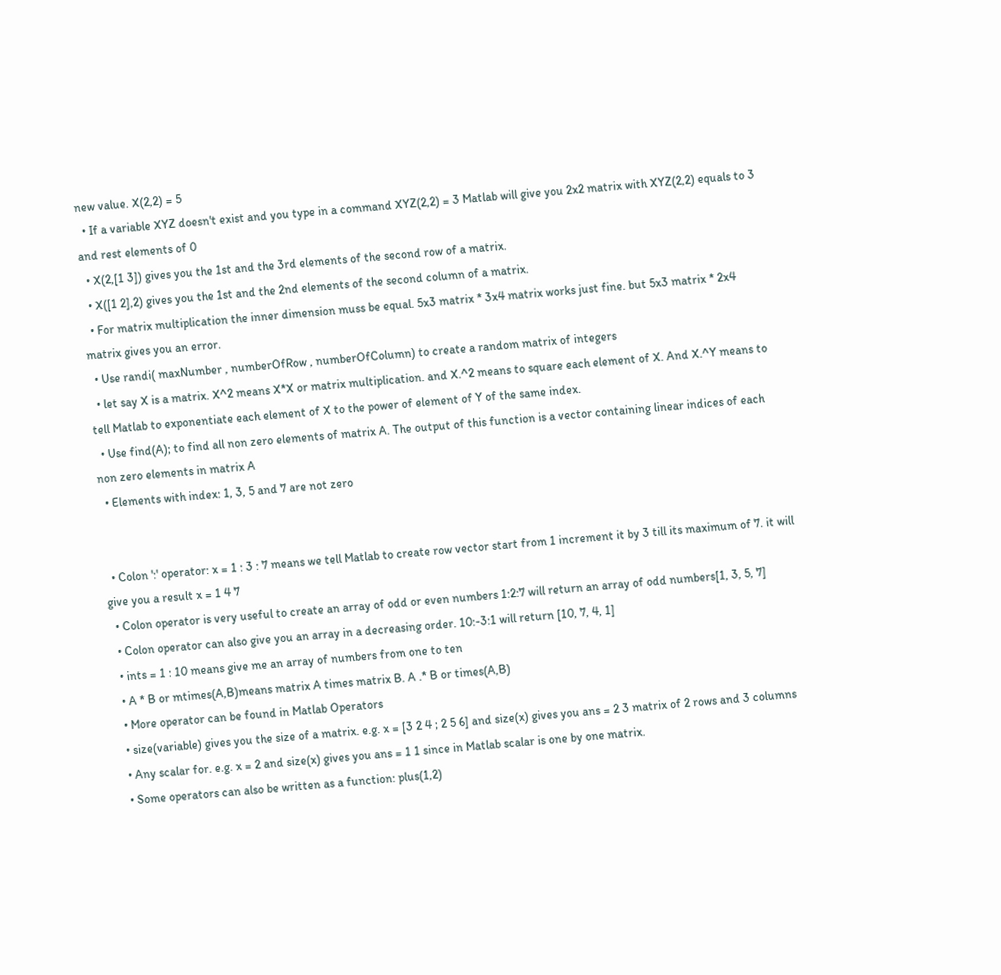new value. X(2,2) = 5
  • If a variable XYZ doesn't exist and you type in a command XYZ(2,2) = 3 Matlab will give you 2x2 matrix with XYZ(2,2) equals to 3 and rest elements of 0
  • X(2,[1 3]) gives you the 1st and the 3rd elements of the second row of a matrix.
  • X([1 2],2) gives you the 1st and the 2nd elements of the second column of a matrix.
  • For matrix multiplication the inner dimension muss be equal. 5x3 matrix * 3x4 matrix works just fine. but 5x3 matrix * 2x4 matrix gives you an error.
  • Use randi( maxNumber , numberOfRow , numberOfColumn) to create a random matrix of integers
  • let say X is a matrix. X^2 means X*X or matrix multiplication. and X.^2 means to square each element of X. And X.^Y means to tell Matlab to exponentiate each element of X to the power of element of Y of the same index.
  • Use find(A); to find all non zero elements of matrix A. The output of this function is a vector containing linear indices of each non zero elements in matrix A
  • Elements with index: 1, 3, 5 and 7 are not zero


  • Colon ':' operator: x = 1 : 3 : 7 means we tell Matlab to create row vector start from 1 increment it by 3 till its maximum of 7. it will give you a result x = 1 4 7
  • Colon operator is very useful to create an array of odd or even numbers 1:2:7 will return an array of odd numbers[1, 3, 5, 7]
  • Colon operator can also give you an array in a decreasing order. 10:-3:1 will return [10, 7, 4, 1]
  • ints = 1 : 10 means give me an array of numbers from one to ten
  • A * B or mtimes(A,B)means matrix A times matrix B. A .* B or times(A,B)
  • More operator can be found in Matlab Operators
  • size(variable) gives you the size of a matrix. e.g. x = [3 2 4 ; 2 5 6] and size(x) gives you ans = 2 3 matrix of 2 rows and 3 columns
  • Any scalar for. e.g. x = 2 and size(x) gives you ans = 1 1 since in Matlab scalar is one by one matrix.
  • Some operators can also be written as a function: plus(1,2)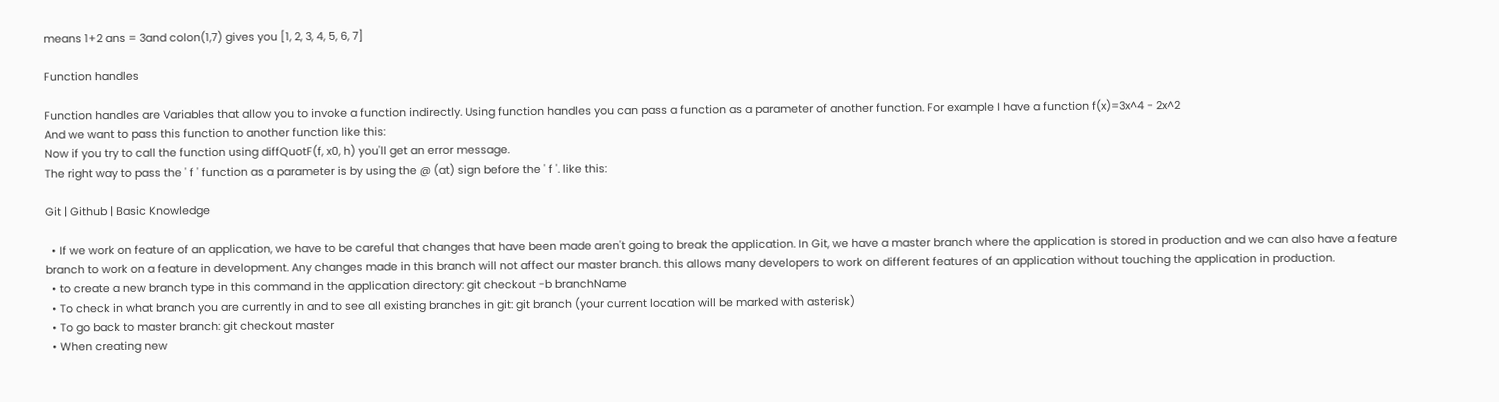means 1+2 ans = 3and colon(1,7) gives you [1, 2, 3, 4, 5, 6, 7]

Function handles

Function handles are Variables that allow you to invoke a function indirectly. Using function handles you can pass a function as a parameter of another function. For example I have a function f(x)=3x^4 - 2x^2
And we want to pass this function to another function like this:
Now if you try to call the function using diffQuotF(f, x0, h) you'll get an error message.
The right way to pass the ' f ' function as a parameter is by using the @ (at) sign before the ' f '. like this:

Git | Github | Basic Knowledge

  • If we work on feature of an application, we have to be careful that changes that have been made aren't going to break the application. In Git, we have a master branch where the application is stored in production and we can also have a feature branch to work on a feature in development. Any changes made in this branch will not affect our master branch. this allows many developers to work on different features of an application without touching the application in production.
  • to create a new branch type in this command in the application directory: git checkout -b branchName
  • To check in what branch you are currently in and to see all existing branches in git: git branch (your current location will be marked with asterisk)
  • To go back to master branch: git checkout master
  • When creating new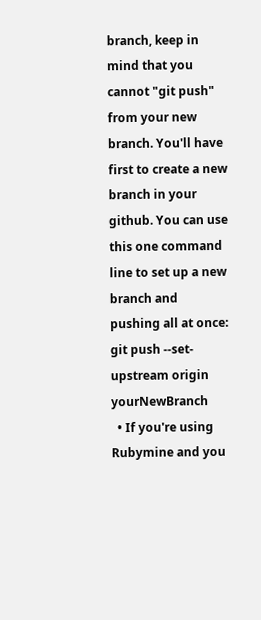branch, keep in mind that you cannot "git push" from your new branch. You'll have first to create a new branch in your github. You can use this one command line to set up a new branch and pushing all at once: git push --set-upstream origin yourNewBranch
  • If you're using Rubymine and you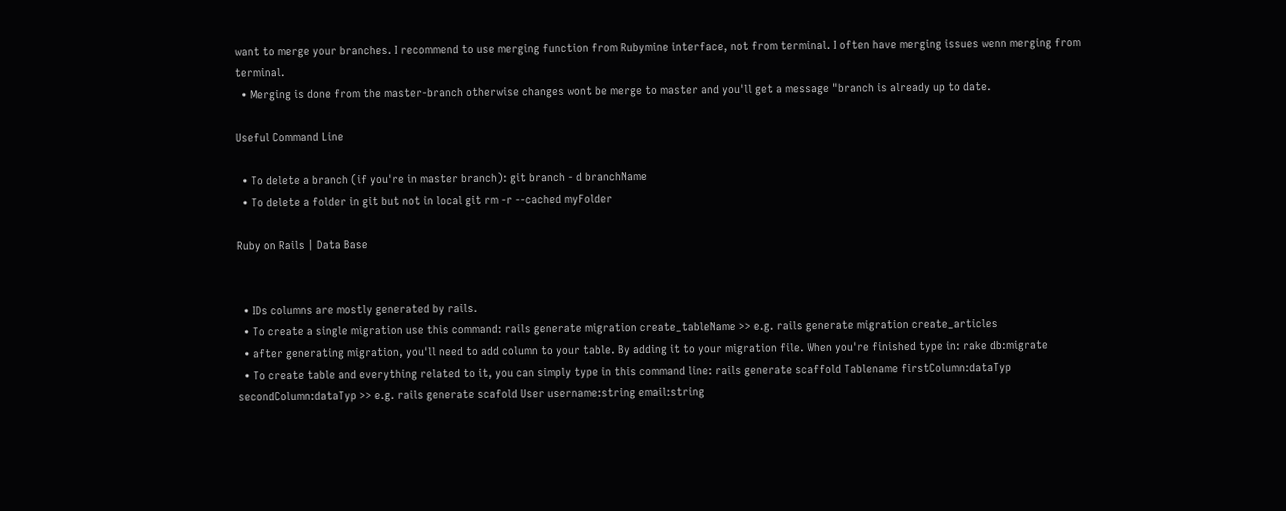want to merge your branches. I recommend to use merging function from Rubymine interface, not from terminal. I often have merging issues wenn merging from terminal.
  • Merging is done from the master-branch otherwise changes wont be merge to master and you'll get a message "branch is already up to date.

Useful Command Line

  • To delete a branch (if you're in master branch): git branch - d branchName
  • To delete a folder in git but not in local git rm -r --cached myFolder

Ruby on Rails | Data Base


  • IDs columns are mostly generated by rails.
  • To create a single migration use this command: rails generate migration create_tableName >> e.g. rails generate migration create_articles
  • after generating migration, you'll need to add column to your table. By adding it to your migration file. When you're finished type in: rake db:migrate
  • To create table and everything related to it, you can simply type in this command line: rails generate scaffold Tablename firstColumn:dataTyp secondColumn:dataTyp >> e.g. rails generate scafold User username:string email:string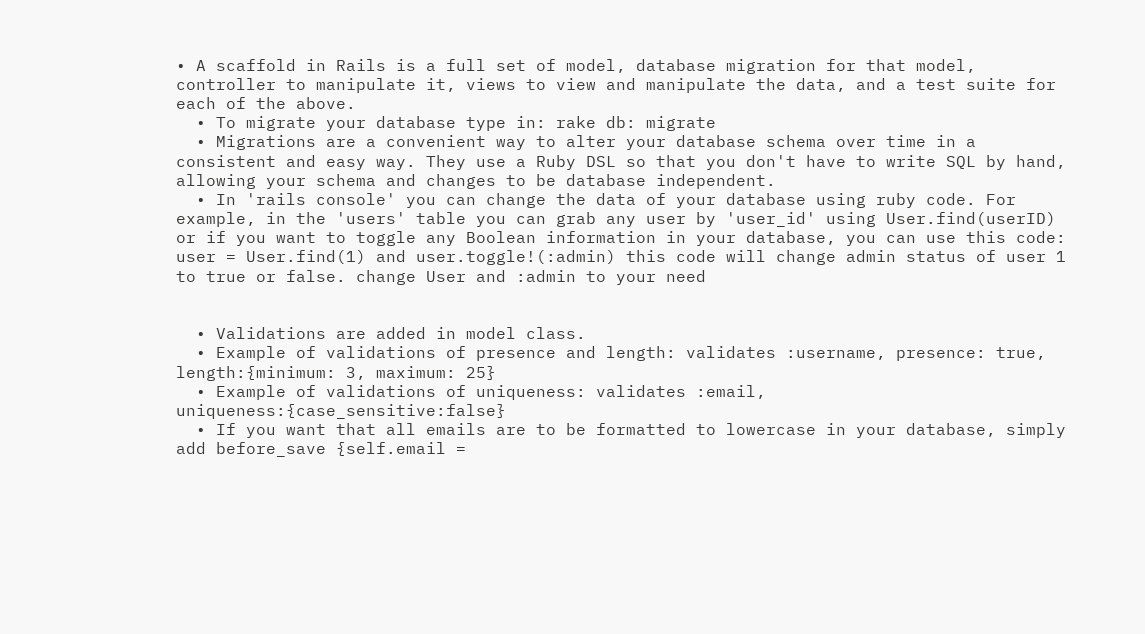• A scaffold in Rails is a full set of model, database migration for that model, controller to manipulate it, views to view and manipulate the data, and a test suite for each of the above.
  • To migrate your database type in: rake db: migrate
  • Migrations are a convenient way to alter your database schema over time in a consistent and easy way. They use a Ruby DSL so that you don't have to write SQL by hand, allowing your schema and changes to be database independent.
  • In 'rails console' you can change the data of your database using ruby code. For example, in the 'users' table you can grab any user by 'user_id' using User.find(userID) or if you want to toggle any Boolean information in your database, you can use this code: user = User.find(1) and user.toggle!(:admin) this code will change admin status of user 1 to true or false. change User and :admin to your need


  • Validations are added in model class.
  • Example of validations of presence and length: validates :username, presence: true, length:{minimum: 3, maximum: 25}
  • Example of validations of uniqueness: validates :email, uniqueness:{case_sensitive:false}
  • If you want that all emails are to be formatted to lowercase in your database, simply add before_save {self.email =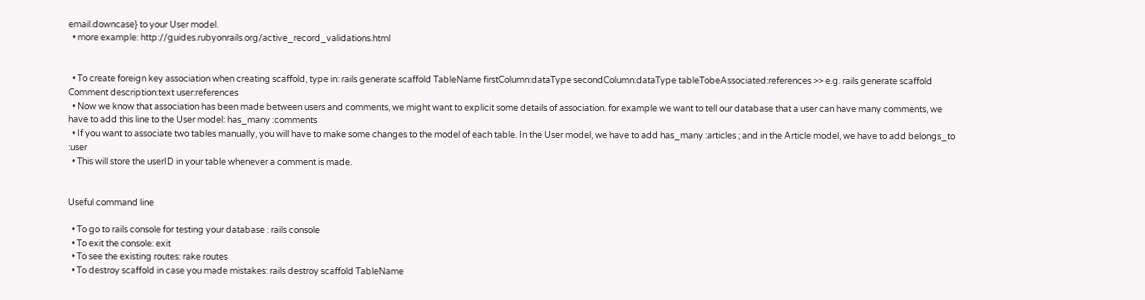email.downcase} to your User model.
  • more example: http://guides.rubyonrails.org/active_record_validations.html


  • To create foreign key association when creating scaffold, type in: rails generate scaffold TableName firstColumn:dataType secondColumn:dataType tableTobeAssociated:references >> e.g. rails generate scaffold Comment description:text user:references
  • Now we know that association has been made between users and comments, we might want to explicit some details of association. for example we want to tell our database that a user can have many comments, we have to add this line to the User model: has_many :comments
  • If you want to associate two tables manually, you will have to make some changes to the model of each table. In the User model, we have to add has_many :articles ; and in the Article model, we have to add belongs_to :user
  • This will store the userID in your table whenever a comment is made.


Useful command line

  • To go to rails console for testing your database : rails console
  • To exit the console: exit
  • To see the existing routes: rake routes
  • To destroy scaffold in case you made mistakes: rails destroy scaffold TableName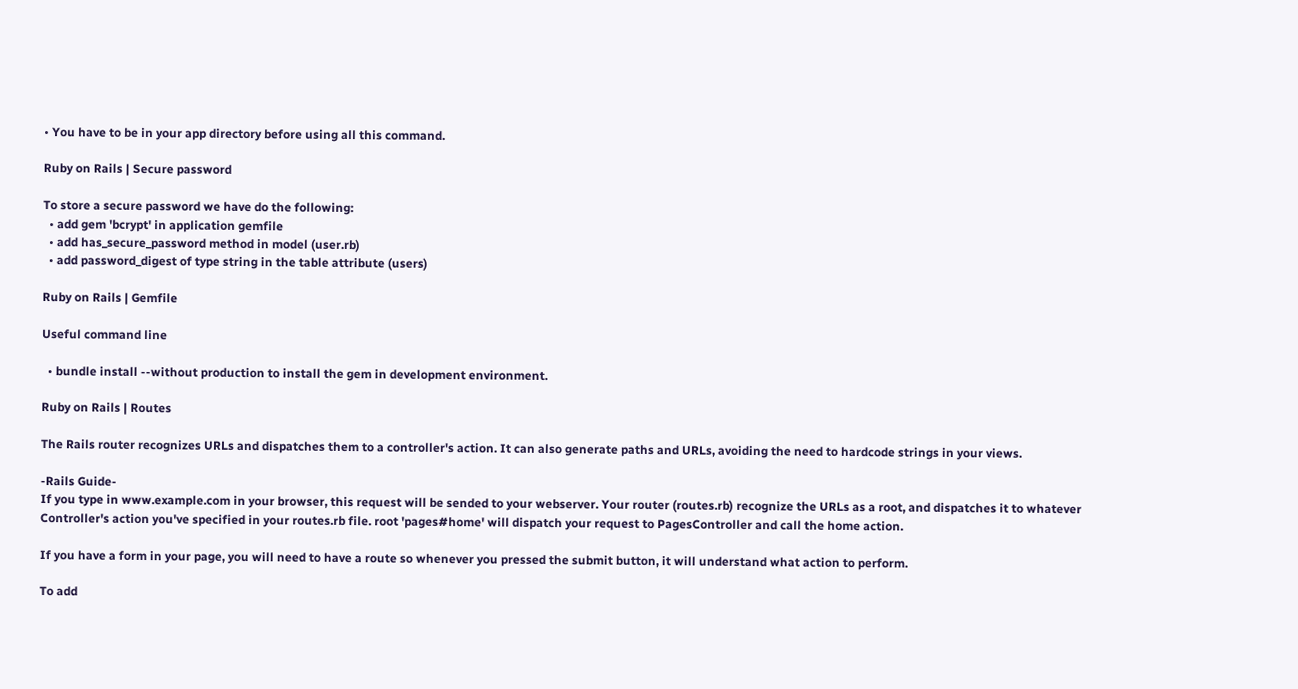• You have to be in your app directory before using all this command.

Ruby on Rails | Secure password

To store a secure password we have do the following:
  • add gem 'bcrypt' in application gemfile
  • add has_secure_password method in model (user.rb)
  • add password_digest of type string in the table attribute (users)

Ruby on Rails | Gemfile

Useful command line

  • bundle install --without production to install the gem in development environment.

Ruby on Rails | Routes

The Rails router recognizes URLs and dispatches them to a controller's action. It can also generate paths and URLs, avoiding the need to hardcode strings in your views.

-Rails Guide-
If you type in www.example.com in your browser, this request will be sended to your webserver. Your router (routes.rb) recognize the URLs as a root, and dispatches it to whatever Controller's action you've specified in your routes.rb file. root 'pages#home' will dispatch your request to PagesController and call the home action.

If you have a form in your page, you will need to have a route so whenever you pressed the submit button, it will understand what action to perform.

To add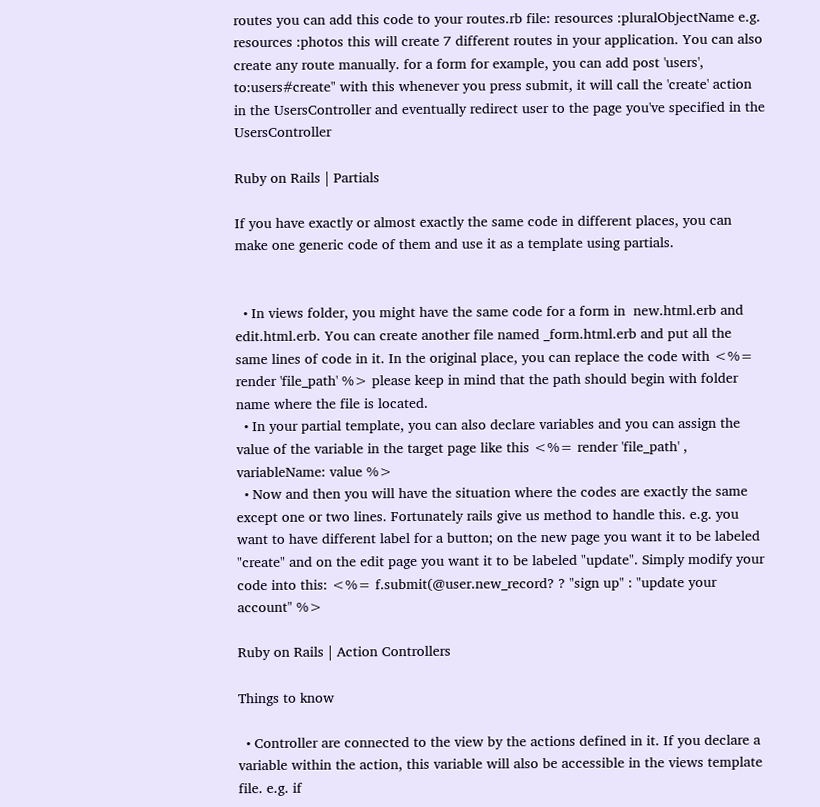routes you can add this code to your routes.rb file: resources :pluralObjectName e.g. resources :photos this will create 7 different routes in your application. You can also create any route manually. for a form for example, you can add post 'users', to:users#create" with this whenever you press submit, it will call the 'create' action in the UsersController and eventually redirect user to the page you've specified in the UsersController

Ruby on Rails | Partials

If you have exactly or almost exactly the same code in different places, you can make one generic code of them and use it as a template using partials.


  • In views folder, you might have the same code for a form in  new.html.erb and edit.html.erb. You can create another file named _form.html.erb and put all the same lines of code in it. In the original place, you can replace the code with <%= render 'file_path' %> please keep in mind that the path should begin with folder name where the file is located.
  • In your partial template, you can also declare variables and you can assign the value of the variable in the target page like this <%= render 'file_path' , variableName: value %>
  • Now and then you will have the situation where the codes are exactly the same except one or two lines. Fortunately rails give us method to handle this. e.g. you want to have different label for a button; on the new page you want it to be labeled "create" and on the edit page you want it to be labeled "update". Simply modify your code into this: <%= f.submit(@user.new_record? ? "sign up" : "update your account" %>

Ruby on Rails | Action Controllers

Things to know

  • Controller are connected to the view by the actions defined in it. If you declare a variable within the action, this variable will also be accessible in the views template file. e.g. if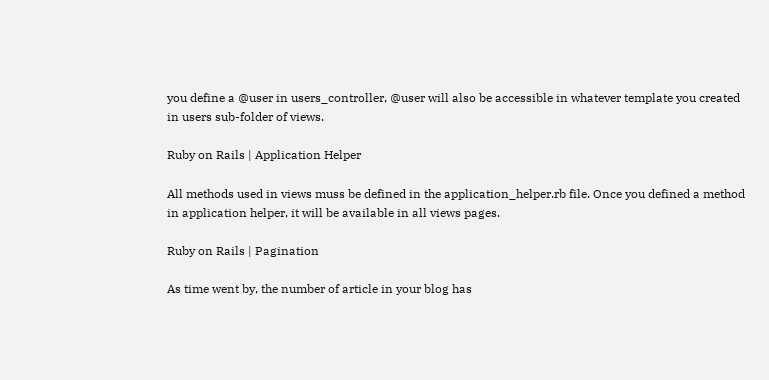you define a @user in users_controller, @user will also be accessible in whatever template you created in users sub-folder of views.

Ruby on Rails | Application Helper

All methods used in views muss be defined in the application_helper.rb file. Once you defined a method in application helper, it will be available in all views pages.

Ruby on Rails | Pagination

As time went by, the number of article in your blog has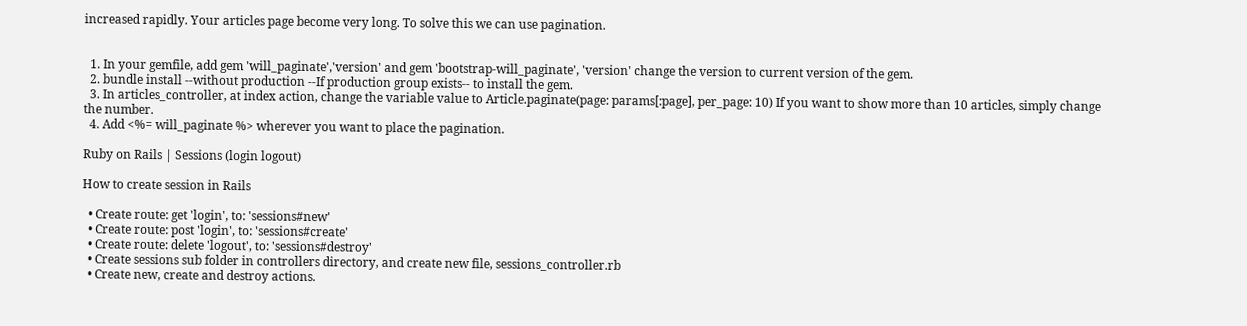increased rapidly. Your articles page become very long. To solve this we can use pagination.


  1. In your gemfile, add gem 'will_paginate','version' and gem 'bootstrap-will_paginate', 'version' change the version to current version of the gem.
  2. bundle install --without production --If production group exists-- to install the gem.
  3. In articles_controller, at index action, change the variable value to Article.paginate(page: params[:page], per_page: 10) If you want to show more than 10 articles, simply change the number.
  4. Add <%= will_paginate %> wherever you want to place the pagination.

Ruby on Rails | Sessions (login logout)

How to create session in Rails

  • Create route: get 'login', to: 'sessions#new'
  • Create route: post 'login', to: 'sessions#create'
  • Create route: delete 'logout', to: 'sessions#destroy'
  • Create sessions sub folder in controllers directory, and create new file, sessions_controller.rb
  • Create new, create and destroy actions.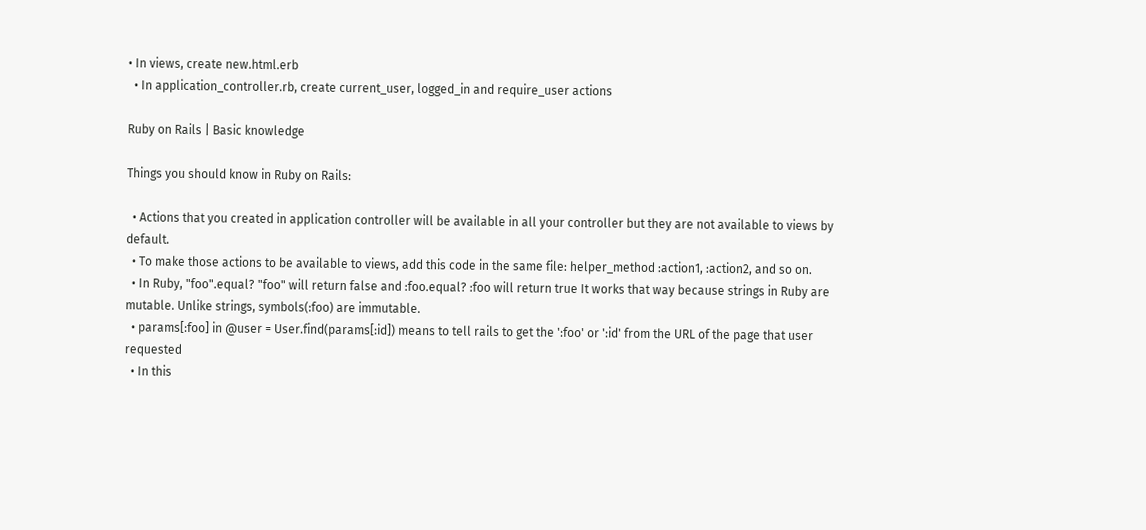• In views, create new.html.erb
  • In application_controller.rb, create current_user, logged_in and require_user actions

Ruby on Rails | Basic knowledge

Things you should know in Ruby on Rails:

  • Actions that you created in application controller will be available in all your controller but they are not available to views by default.
  • To make those actions to be available to views, add this code in the same file: helper_method :action1, :action2, and so on.
  • In Ruby, "foo".equal? "foo" will return false and :foo.equal? :foo will return true It works that way because strings in Ruby are mutable. Unlike strings, symbols(:foo) are immutable.
  • params[:foo] in @user = User.find(params[:id]) means to tell rails to get the ':foo' or ':id' from the URL of the page that user requested
  • In this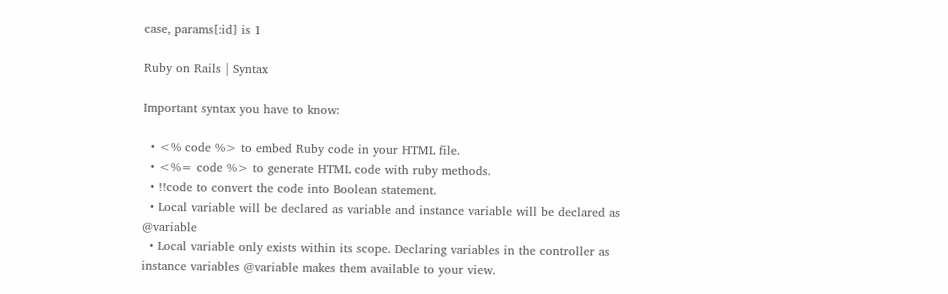case, params[:id] is 1

Ruby on Rails | Syntax

Important syntax you have to know:

  • <% code %> to embed Ruby code in your HTML file.
  • <%= code %> to generate HTML code with ruby methods.
  • !!code to convert the code into Boolean statement.
  • Local variable will be declared as variable and instance variable will be declared as @variable
  • Local variable only exists within its scope. Declaring variables in the controller as instance variables @variable makes them available to your view.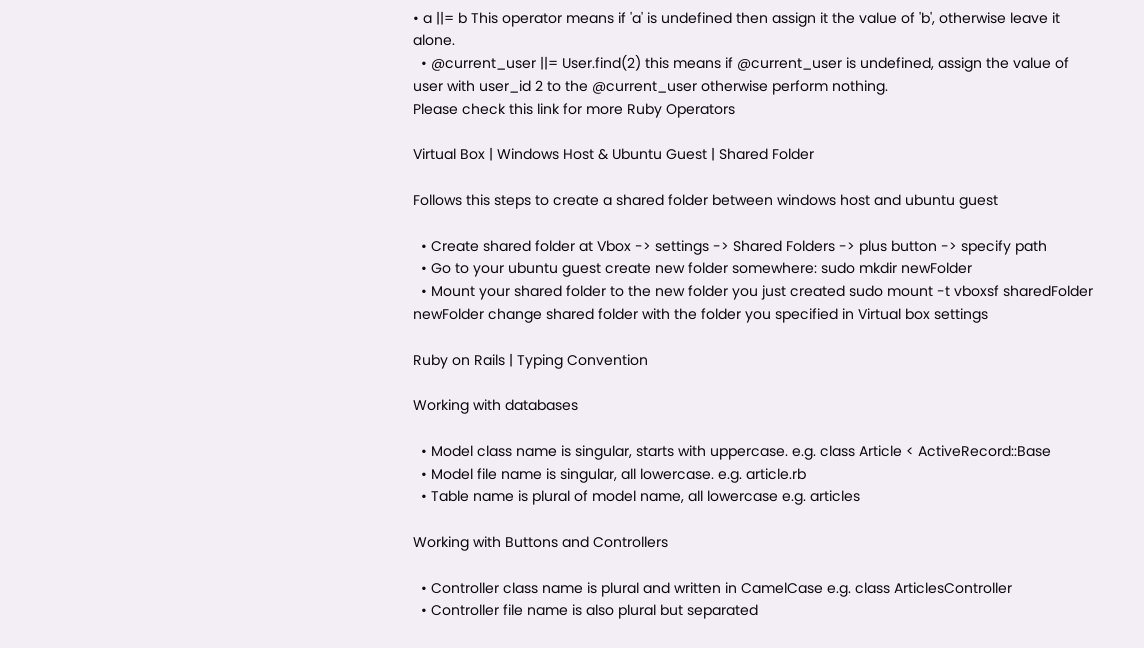• a ||= b This operator means if 'a' is undefined then assign it the value of 'b', otherwise leave it alone.
  • @current_user ||= User.find(2) this means if @current_user is undefined, assign the value of user with user_id 2 to the @current_user otherwise perform nothing.
Please check this link for more Ruby Operators

Virtual Box | Windows Host & Ubuntu Guest | Shared Folder

Follows this steps to create a shared folder between windows host and ubuntu guest

  • Create shared folder at Vbox -> settings -> Shared Folders -> plus button -> specify path
  • Go to your ubuntu guest create new folder somewhere: sudo mkdir newFolder
  • Mount your shared folder to the new folder you just created sudo mount -t vboxsf sharedFolder newFolder change shared folder with the folder you specified in Virtual box settings

Ruby on Rails | Typing Convention

Working with databases

  • Model class name is singular, starts with uppercase. e.g. class Article < ActiveRecord::Base
  • Model file name is singular, all lowercase. e.g. article.rb
  • Table name is plural of model name, all lowercase e.g. articles

Working with Buttons and Controllers

  • Controller class name is plural and written in CamelCase e.g. class ArticlesController
  • Controller file name is also plural but separated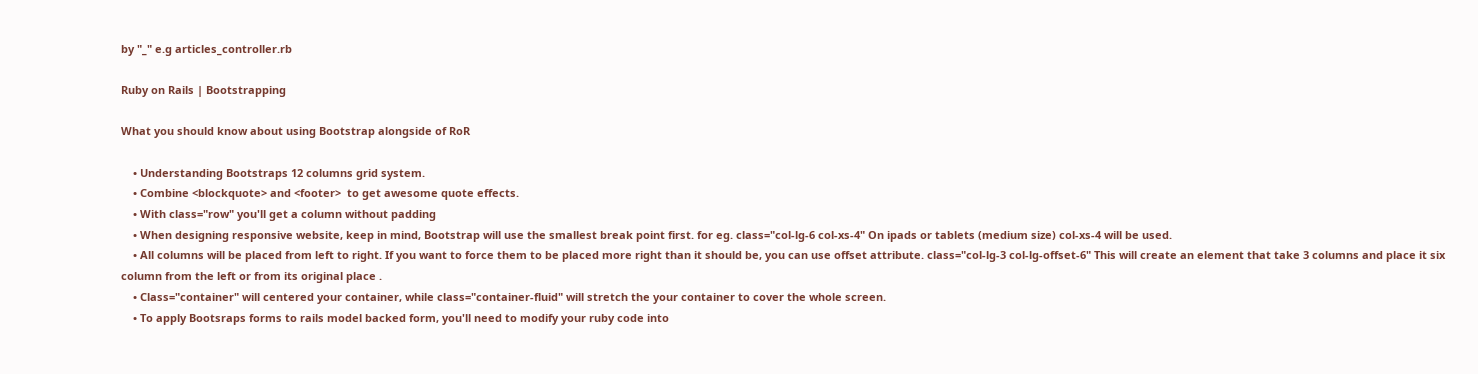by "_" e.g articles_controller.rb

Ruby on Rails | Bootstrapping

What you should know about using Bootstrap alongside of RoR

    • Understanding Bootstraps 12 columns grid system.
    • Combine <blockquote> and <footer>  to get awesome quote effects.
    • With class="row" you'll get a column without padding
    • When designing responsive website, keep in mind, Bootstrap will use the smallest break point first. for eg. class="col-lg-6 col-xs-4" On ipads or tablets (medium size) col-xs-4 will be used.
    • All columns will be placed from left to right. If you want to force them to be placed more right than it should be, you can use offset attribute. class="col-lg-3 col-lg-offset-6" This will create an element that take 3 columns and place it six column from the left or from its original place .
    • Class="container" will centered your container, while class="container-fluid" will stretch the your container to cover the whole screen.
    • To apply Bootsraps forms to rails model backed form, you'll need to modify your ruby code into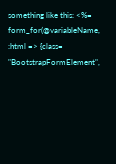something like this: <%= form_for(@variableName, :html => {class= "BootstrapFormElement",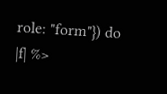role: "form"}) do |f| %>